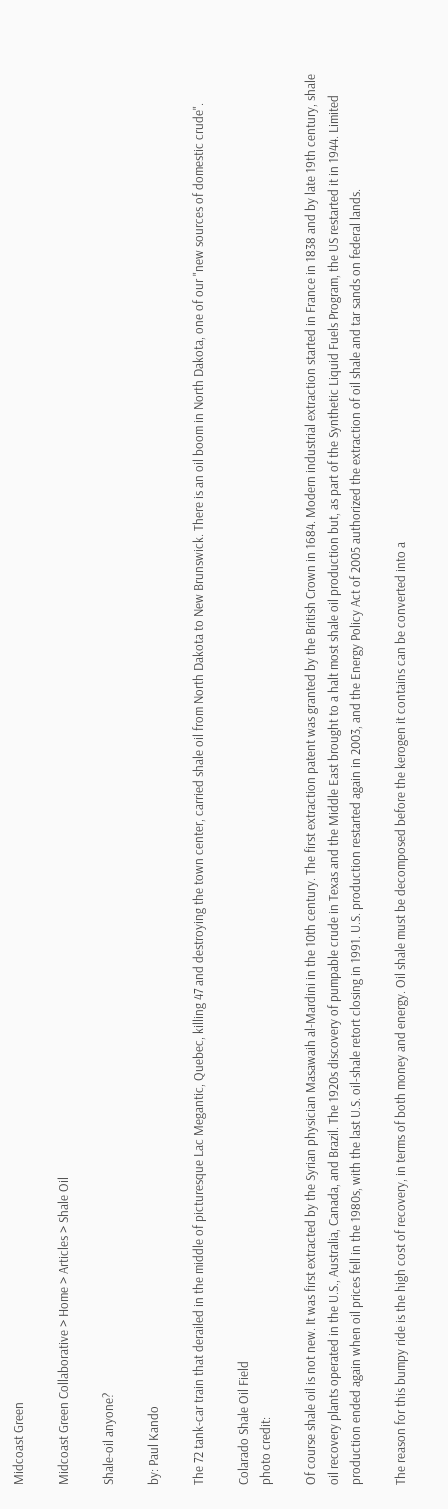Midcoast Green

Midcoast Green Collaborative > Home > Articles > Shale Oil

Shale-oil anyone?

by: Paul Kando

The 72 tank-car train that derailed in the middle of picturesque Lac Megantic, Quebec, killing 47 and destroying the town center, carried shale oil from North Dakota to New Brunswick. There is an oil boom in North Dakota, one of our "new sources of domestic crude".

Colarado Shale Oil Field
photo credit:

Of course shale oil is not new. It was first extracted by the Syrian physician Masawaih al-Mardini in the 10th century. The first extraction patent was granted by the British Crown in 1684. Modern industrial extraction started in France in 1838 and by late 19th century, shale oil recovery plants operated in the U.S., Australia, Canada, and Brazil. The 1920s discovery of pumpable crude in Texas and the Middle East brought to a halt most shale oil production but, as part of the Synthetic Liquid Fuels Program, the US restarted it in 1944. Limited production ended again when oil prices fell in the 1980s, with the last U.S. oil-shale retort closing in 1991. U.S. production restarted again in 2003, and the Energy Policy Act of 2005 authorized the extraction of oil shale and tar sands on federal lands.

The reason for this bumpy ride is the high cost of recovery, in terms of both money and energy. Oil shale must be decomposed before the kerogen it contains can be converted into a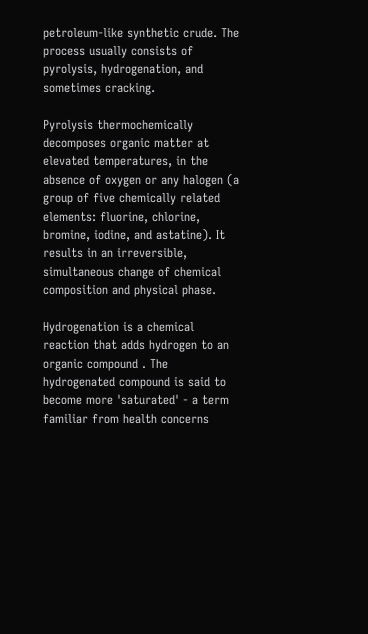petroleum-like synthetic crude. The process usually consists of pyrolysis, hydrogenation, and sometimes cracking.

Pyrolysis thermochemically decomposes organic matter at elevated temperatures, in the absence of oxygen or any halogen (a group of five chemically related elements: fluorine, chlorine, bromine, iodine, and astatine). It results in an irreversible, simultaneous change of chemical composition and physical phase.

Hydrogenation is a chemical reaction that adds hydrogen to an organic compound . The hydrogenated compound is said to become more 'saturated' - a term familiar from health concerns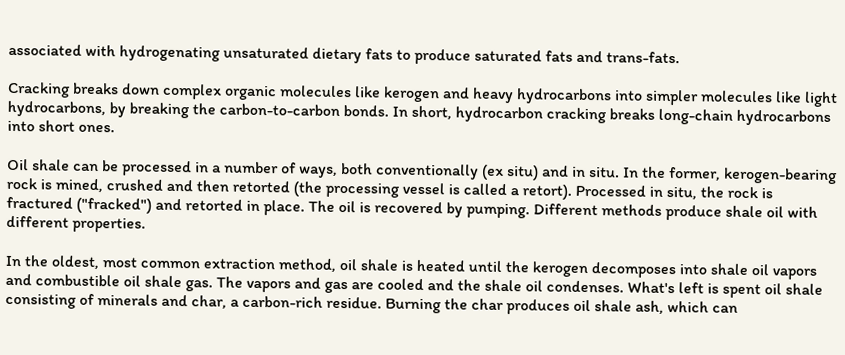associated with hydrogenating unsaturated dietary fats to produce saturated fats and trans-fats.

Cracking breaks down complex organic molecules like kerogen and heavy hydrocarbons into simpler molecules like light hydrocarbons, by breaking the carbon-to-carbon bonds. In short, hydrocarbon cracking breaks long-chain hydrocarbons into short ones.

Oil shale can be processed in a number of ways, both conventionally (ex situ) and in situ. In the former, kerogen-bearing rock is mined, crushed and then retorted (the processing vessel is called a retort). Processed in situ, the rock is fractured ("fracked") and retorted in place. The oil is recovered by pumping. Different methods produce shale oil with different properties.

In the oldest, most common extraction method, oil shale is heated until the kerogen decomposes into shale oil vapors and combustible oil shale gas. The vapors and gas are cooled and the shale oil condenses. What's left is spent oil shale consisting of minerals and char, a carbon-rich residue. Burning the char produces oil shale ash, which can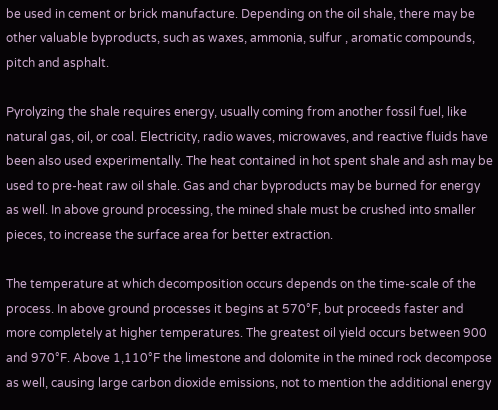be used in cement or brick manufacture. Depending on the oil shale, there may be other valuable byproducts, such as waxes, ammonia, sulfur , aromatic compounds, pitch and asphalt.

Pyrolyzing the shale requires energy, usually coming from another fossil fuel, like natural gas, oil, or coal. Electricity, radio waves, microwaves, and reactive fluids have been also used experimentally. The heat contained in hot spent shale and ash may be used to pre-heat raw oil shale. Gas and char byproducts may be burned for energy as well. In above ground processing, the mined shale must be crushed into smaller pieces, to increase the surface area for better extraction.

The temperature at which decomposition occurs depends on the time-scale of the process. In above ground processes it begins at 570°F, but proceeds faster and more completely at higher temperatures. The greatest oil yield occurs between 900 and 970°F. Above 1,110°F the limestone and dolomite in the mined rock decompose as well, causing large carbon dioxide emissions, not to mention the additional energy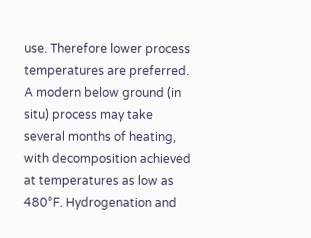use. Therefore lower process temperatures are preferred. A modern below ground (in situ) process may take several months of heating, with decomposition achieved at temperatures as low as 480°F. Hydrogenation and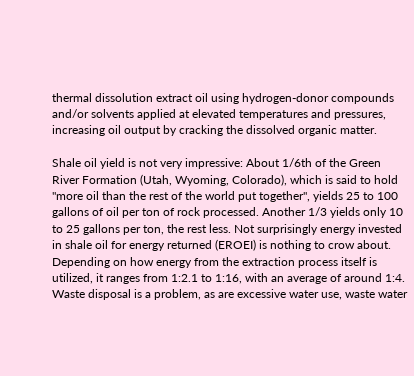thermal dissolution extract oil using hydrogen-donor compounds and/or solvents applied at elevated temperatures and pressures, increasing oil output by cracking the dissolved organic matter.

Shale oil yield is not very impressive: About 1/6th of the Green River Formation (Utah, Wyoming, Colorado), which is said to hold "more oil than the rest of the world put together", yields 25 to 100 gallons of oil per ton of rock processed. Another 1/3 yields only 10 to 25 gallons per ton, the rest less. Not surprisingly energy invested in shale oil for energy returned (EROEI) is nothing to crow about. Depending on how energy from the extraction process itself is utilized, it ranges from 1:2.1 to 1:16, with an average of around 1:4. Waste disposal is a problem, as are excessive water use, waste water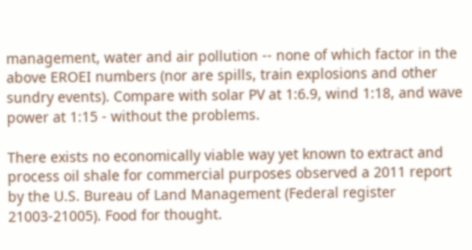management, water and air pollution -- none of which factor in the above EROEI numbers (nor are spills, train explosions and other sundry events). Compare with solar PV at 1:6.9, wind 1:18, and wave power at 1:15 - without the problems.

There exists no economically viable way yet known to extract and process oil shale for commercial purposes observed a 2011 report by the U.S. Bureau of Land Management (Federal register 21003-21005). Food for thought.